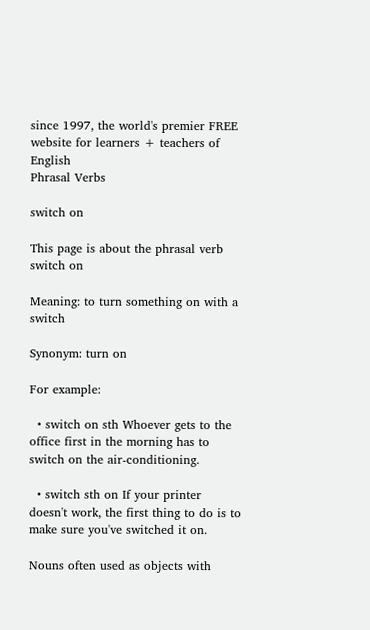since 1997, the world's premier FREE website for learners + teachers of English
Phrasal Verbs

switch on

This page is about the phrasal verb switch on

Meaning: to turn something on with a switch

Synonym: turn on

For example:

  • switch on sth Whoever gets to the office first in the morning has to switch on the air-conditioning.

  • switch sth on If your printer doesn't work, the first thing to do is to make sure you've switched it on.

Nouns often used as objects with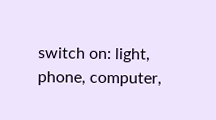switch on: light, phone, computer,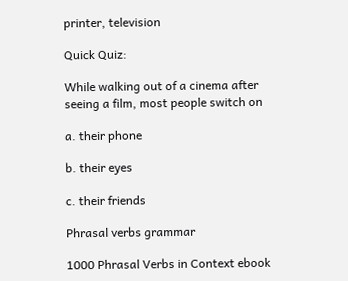printer, television

Quick Quiz:

While walking out of a cinema after seeing a film, most people switch on

a. their phone

b. their eyes

c. their friends

Phrasal verbs grammar

1000 Phrasal Verbs in Context ebook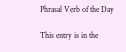Phrasal Verb of the Day

This entry is in the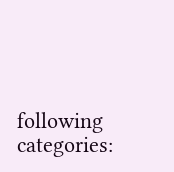following categories: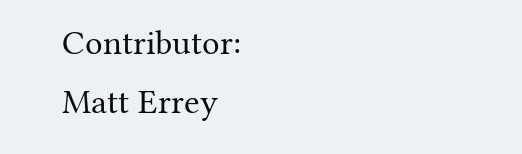Contributor: Matt Errey